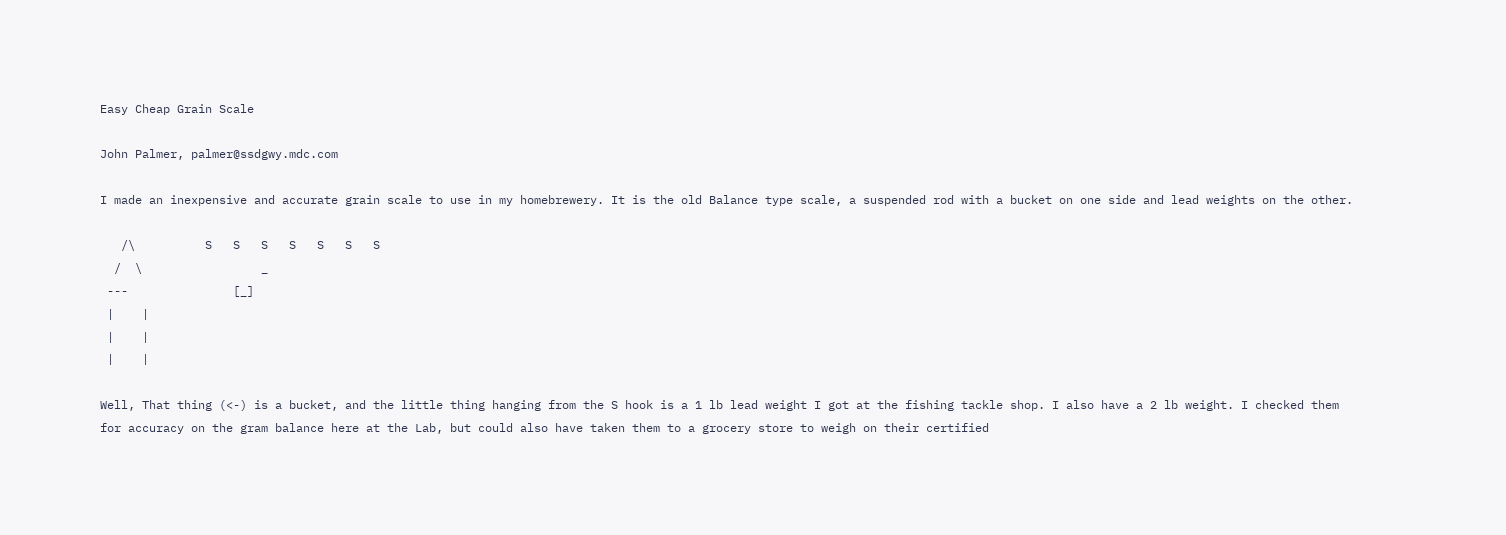Easy Cheap Grain Scale

John Palmer, palmer@ssdgwy.mdc.com

I made an inexpensive and accurate grain scale to use in my homebrewery. It is the old Balance type scale, a suspended rod with a bucket on one side and lead weights on the other.

   /\          S   S   S   S   S   S   S
  /  \                 _
 ---               [_]
 |    |
 |    |
 |    |

Well, That thing (<-) is a bucket, and the little thing hanging from the S hook is a 1 lb lead weight I got at the fishing tackle shop. I also have a 2 lb weight. I checked them for accuracy on the gram balance here at the Lab, but could also have taken them to a grocery store to weigh on their certified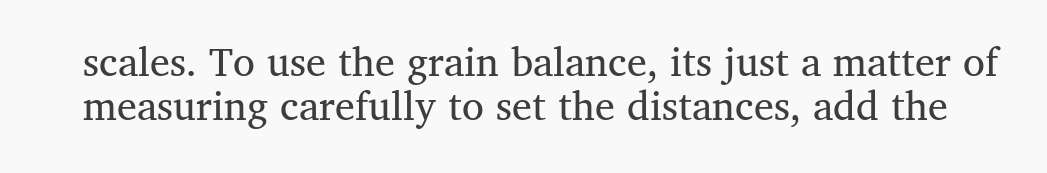scales. To use the grain balance, its just a matter of measuring carefully to set the distances, add the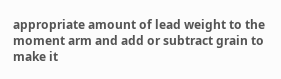appropriate amount of lead weight to the moment arm and add or subtract grain to make it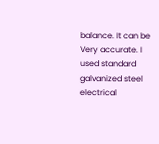balance. It can be Very accurate. I used standard galvanized steel electrical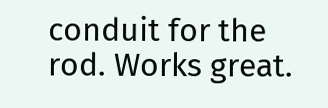conduit for the rod. Works great.